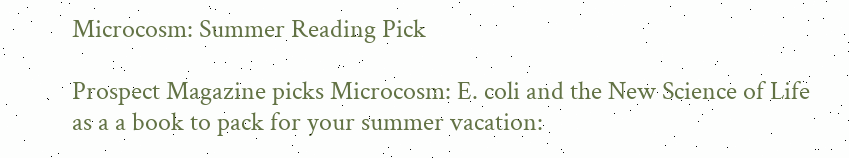Microcosm: Summer Reading Pick

Prospect Magazine picks Microcosm: E. coli and the New Science of Life as a a book to pack for your summer vacation: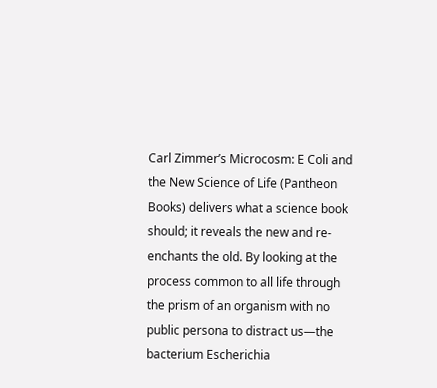Carl Zimmer’s Microcosm: E Coli and the New Science of Life (Pantheon Books) delivers what a science book should; it reveals the new and re-enchants the old. By looking at the process common to all life through the prism of an organism with no public persona to distract us—the bacterium Escherichia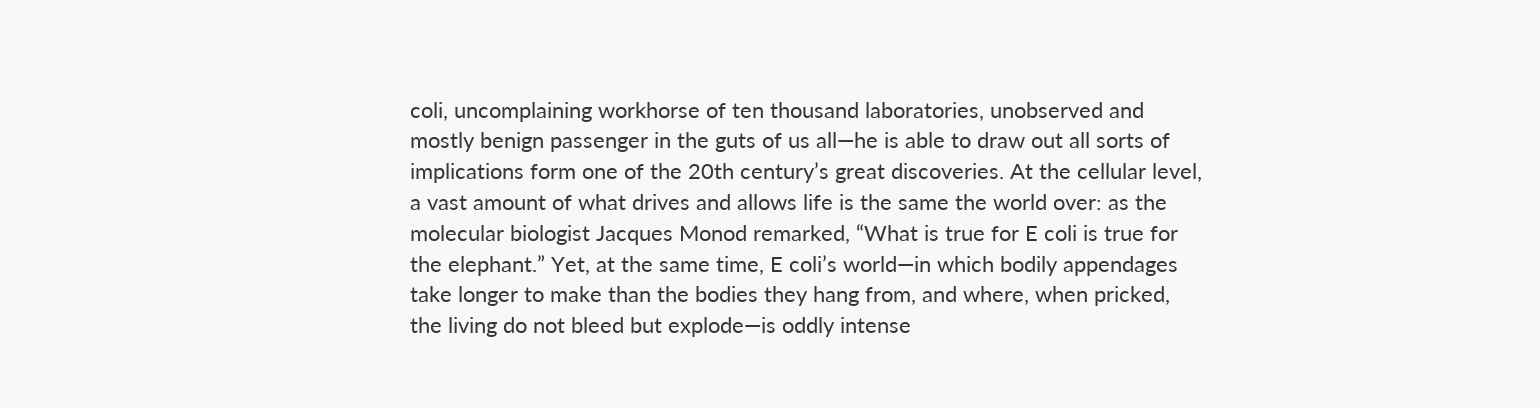coli, uncomplaining workhorse of ten thousand laboratories, unobserved and mostly benign passenger in the guts of us all—he is able to draw out all sorts of implications form one of the 20th century’s great discoveries. At the cellular level, a vast amount of what drives and allows life is the same the world over: as the molecular biologist Jacques Monod remarked, “What is true for E coli is true for the elephant.” Yet, at the same time, E coli’s world—in which bodily appendages take longer to make than the bodies they hang from, and where, when pricked, the living do not bleed but explode—is oddly intense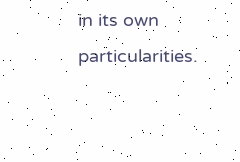in its own particularities.